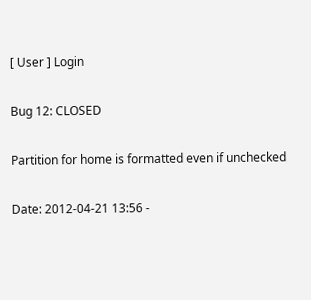[ User ] Login

Bug 12: CLOSED

Partition for home is formatted even if unchecked

Date: 2012-04-21 13:56 -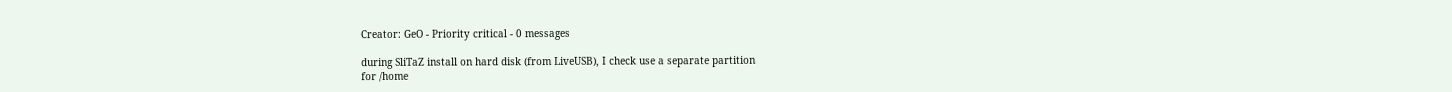Creator: GeO - Priority critical - 0 messages

during SliTaZ install on hard disk (from LiveUSB), I check use a separate partition
for /home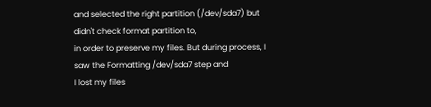and selected the right partition (/dev/sda7) but didn't check format partition to,
in order to preserve my files. But during process, I saw the Formatting /dev/sda7 step and
I lost my files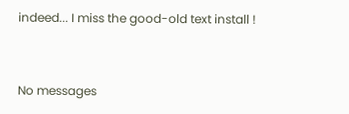indeed... I miss the good-old text install !


No messages